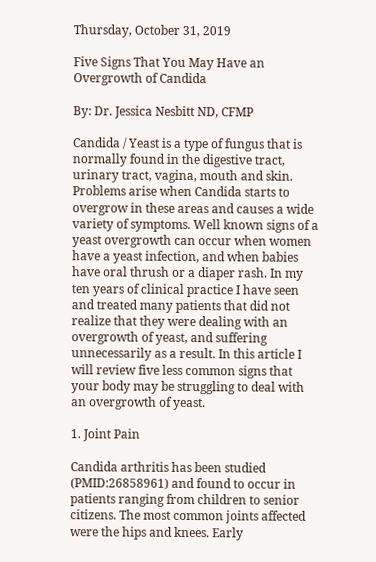Thursday, October 31, 2019

Five Signs That You May Have an Overgrowth of Candida

By: Dr. Jessica Nesbitt ND, CFMP

Candida / Yeast is a type of fungus that is normally found in the digestive tract, urinary tract, vagina, mouth and skin.  Problems arise when Candida starts to overgrow in these areas and causes a wide variety of symptoms. Well known signs of a yeast overgrowth can occur when women have a yeast infection, and when babies have oral thrush or a diaper rash. In my ten years of clinical practice I have seen and treated many patients that did not realize that they were dealing with an overgrowth of yeast, and suffering unnecessarily as a result. In this article I will review five less common signs that your body may be struggling to deal with an overgrowth of yeast.

1. Joint Pain

Candida arthritis has been studied (PMID:26858961) and found to occur in patients ranging from children to senior citizens. The most common joints affected were the hips and knees. Early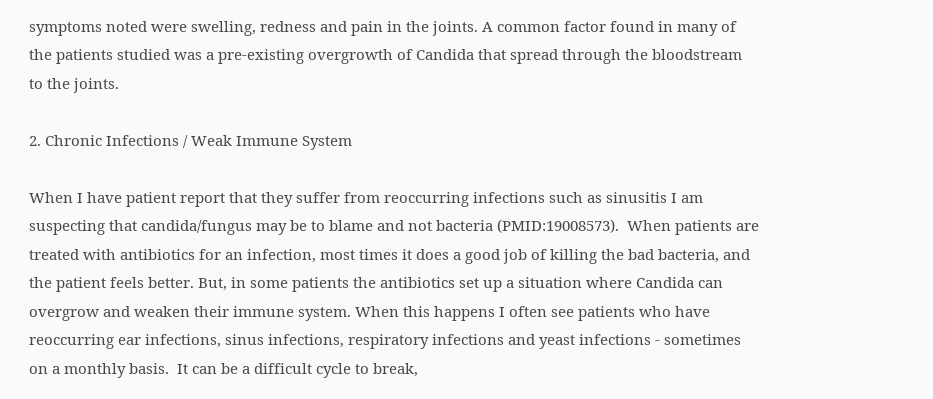symptoms noted were swelling, redness and pain in the joints. A common factor found in many of the patients studied was a pre-existing overgrowth of Candida that spread through the bloodstream to the joints.

2. Chronic Infections / Weak Immune System

When I have patient report that they suffer from reoccurring infections such as sinusitis I am suspecting that candida/fungus may be to blame and not bacteria (PMID:19008573).  When patients are treated with antibiotics for an infection, most times it does a good job of killing the bad bacteria, and the patient feels better. But, in some patients the antibiotics set up a situation where Candida can overgrow and weaken their immune system. When this happens I often see patients who have reoccurring ear infections, sinus infections, respiratory infections and yeast infections - sometimes on a monthly basis.  It can be a difficult cycle to break,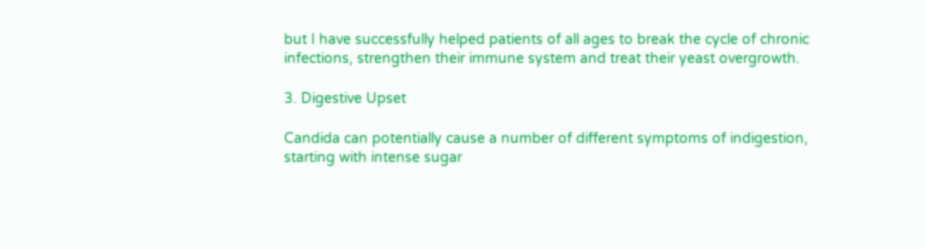but I have successfully helped patients of all ages to break the cycle of chronic infections, strengthen their immune system and treat their yeast overgrowth.

3. Digestive Upset

Candida can potentially cause a number of different symptoms of indigestion, starting with intense sugar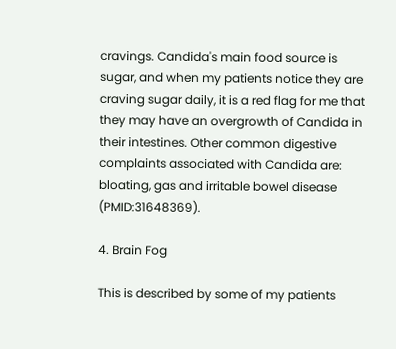cravings. Candida's main food source is sugar, and when my patients notice they are craving sugar daily, it is a red flag for me that they may have an overgrowth of Candida in their intestines. Other common digestive complaints associated with Candida are: bloating, gas and irritable bowel disease (PMID:31648369).

4. Brain Fog

This is described by some of my patients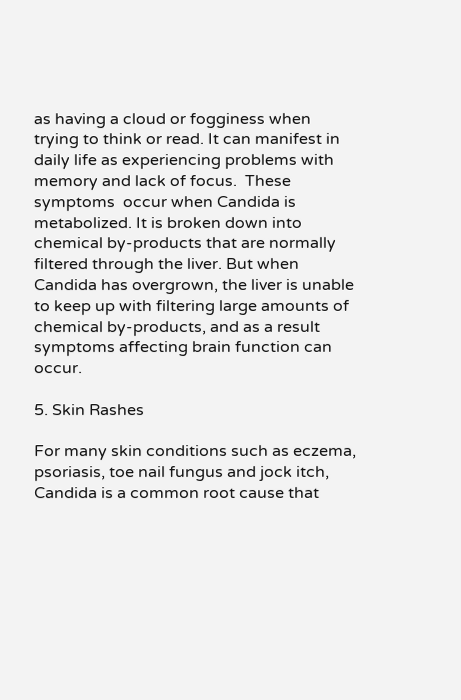as having a cloud or fogginess when trying to think or read. It can manifest in daily life as experiencing problems with memory and lack of focus.  These symptoms  occur when Candida is metabolized. It is broken down into chemical by-products that are normally filtered through the liver. But when Candida has overgrown, the liver is unable to keep up with filtering large amounts of chemical by-products, and as a result symptoms affecting brain function can occur.

5. Skin Rashes

For many skin conditions such as eczema, psoriasis, toe nail fungus and jock itch,  Candida is a common root cause that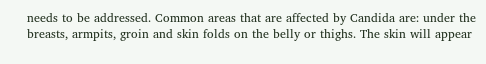needs to be addressed. Common areas that are affected by Candida are: under the breasts, armpits, groin and skin folds on the belly or thighs. The skin will appear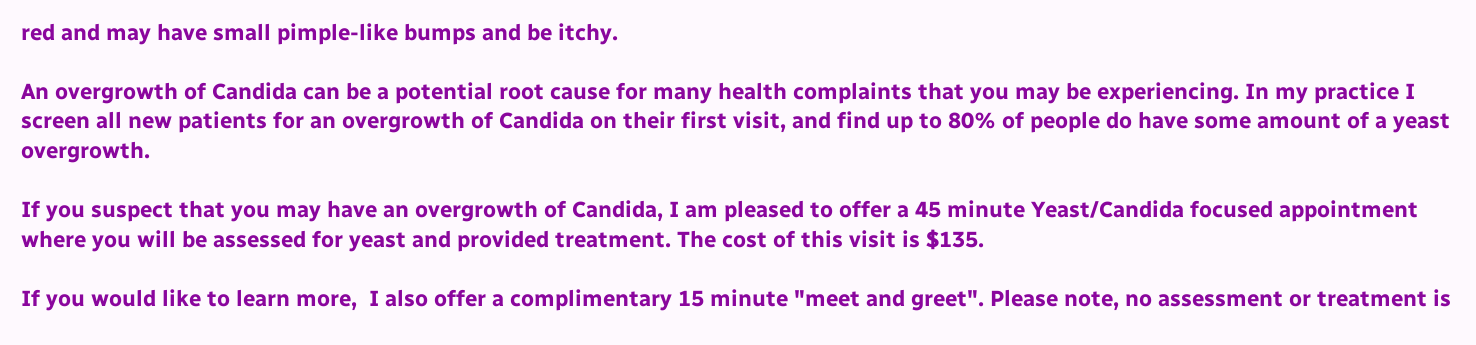red and may have small pimple-like bumps and be itchy.

An overgrowth of Candida can be a potential root cause for many health complaints that you may be experiencing. In my practice I screen all new patients for an overgrowth of Candida on their first visit, and find up to 80% of people do have some amount of a yeast overgrowth.

If you suspect that you may have an overgrowth of Candida, I am pleased to offer a 45 minute Yeast/Candida focused appointment where you will be assessed for yeast and provided treatment. The cost of this visit is $135.

If you would like to learn more,  I also offer a complimentary 15 minute "meet and greet". Please note, no assessment or treatment is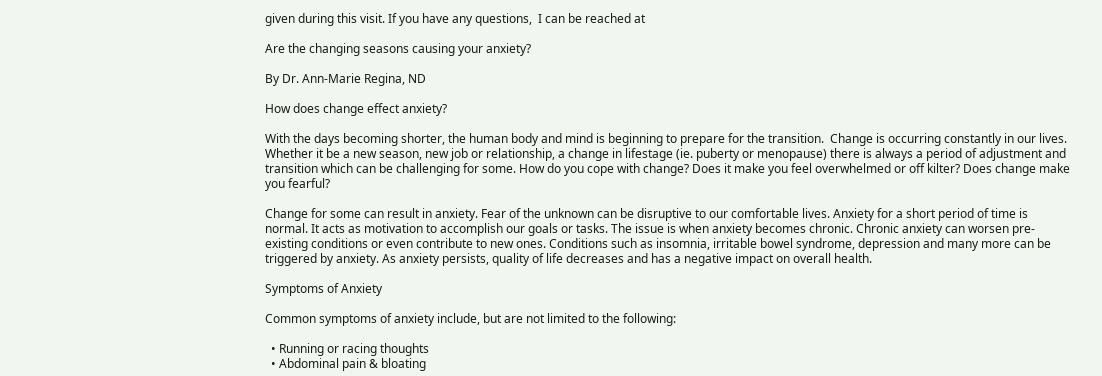given during this visit. If you have any questions,  I can be reached at

Are the changing seasons causing your anxiety?

By Dr. Ann-Marie Regina, ND

How does change effect anxiety?

With the days becoming shorter, the human body and mind is beginning to prepare for the transition.  Change is occurring constantly in our lives. Whether it be a new season, new job or relationship, a change in lifestage (ie. puberty or menopause) there is always a period of adjustment and transition which can be challenging for some. How do you cope with change? Does it make you feel overwhelmed or off kilter? Does change make you fearful?

Change for some can result in anxiety. Fear of the unknown can be disruptive to our comfortable lives. Anxiety for a short period of time is normal. It acts as motivation to accomplish our goals or tasks. The issue is when anxiety becomes chronic. Chronic anxiety can worsen pre-existing conditions or even contribute to new ones. Conditions such as insomnia, irritable bowel syndrome, depression and many more can be triggered by anxiety. As anxiety persists, quality of life decreases and has a negative impact on overall health.

Symptoms of Anxiety

Common symptoms of anxiety include, but are not limited to the following:

  • Running or racing thoughts
  • Abdominal pain & bloating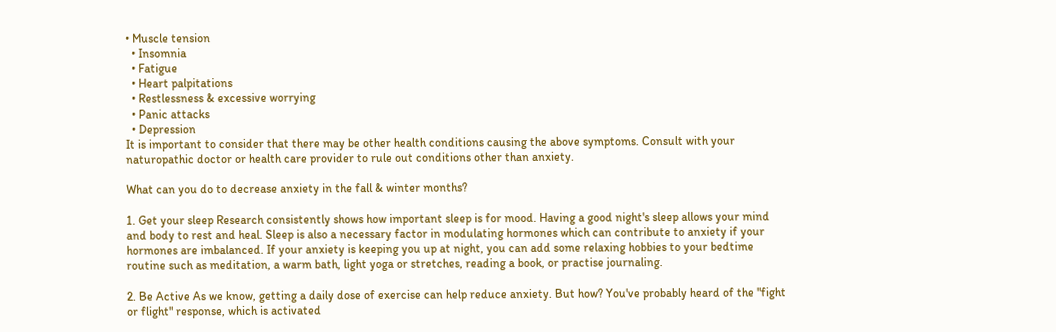• Muscle tension
  • Insomnia
  • Fatigue
  • Heart palpitations
  • Restlessness & excessive worrying
  • Panic attacks
  • Depression
It is important to consider that there may be other health conditions causing the above symptoms. Consult with your naturopathic doctor or health care provider to rule out conditions other than anxiety.

What can you do to decrease anxiety in the fall & winter months?

1. Get your sleep Research consistently shows how important sleep is for mood. Having a good night's sleep allows your mind and body to rest and heal. Sleep is also a necessary factor in modulating hormones which can contribute to anxiety if your hormones are imbalanced. If your anxiety is keeping you up at night, you can add some relaxing hobbies to your bedtime routine such as meditation, a warm bath, light yoga or stretches, reading a book, or practise journaling.

2. Be Active As we know, getting a daily dose of exercise can help reduce anxiety. But how? You've probably heard of the "fight or flight" response, which is activated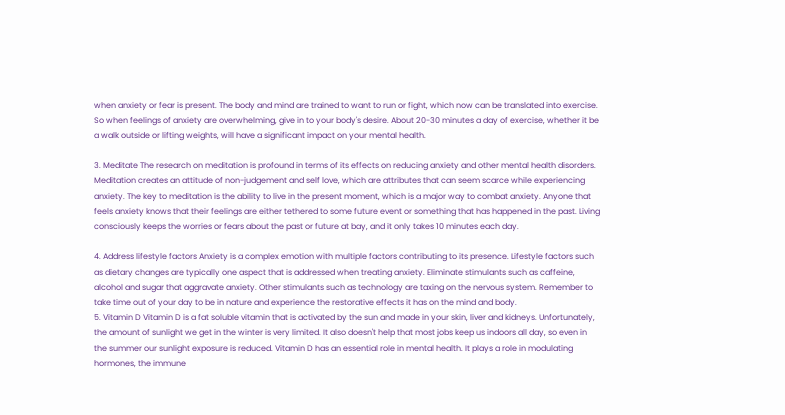when anxiety or fear is present. The body and mind are trained to want to run or fight, which now can be translated into exercise. So when feelings of anxiety are overwhelming, give in to your body's desire. About 20-30 minutes a day of exercise, whether it be a walk outside or lifting weights, will have a significant impact on your mental health.

3. Meditate The research on meditation is profound in terms of its effects on reducing anxiety and other mental health disorders. Meditation creates an attitude of non-judgement and self love, which are attributes that can seem scarce while experiencing anxiety. The key to meditation is the ability to live in the present moment, which is a major way to combat anxiety. Anyone that feels anxiety knows that their feelings are either tethered to some future event or something that has happened in the past. Living consciously keeps the worries or fears about the past or future at bay, and it only takes 10 minutes each day.

4. Address lifestyle factors Anxiety is a complex emotion with multiple factors contributing to its presence. Lifestyle factors such as dietary changes are typically one aspect that is addressed when treating anxiety. Eliminate stimulants such as caffeine, alcohol and sugar that aggravate anxiety. Other stimulants such as technology are taxing on the nervous system. Remember to take time out of your day to be in nature and experience the restorative effects it has on the mind and body.
5. Vitamin D Vitamin D is a fat soluble vitamin that is activated by the sun and made in your skin, liver and kidneys. Unfortunately, the amount of sunlight we get in the winter is very limited. It also doesn't help that most jobs keep us indoors all day, so even in the summer our sunlight exposure is reduced. Vitamin D has an essential role in mental health. It plays a role in modulating hormones, the immune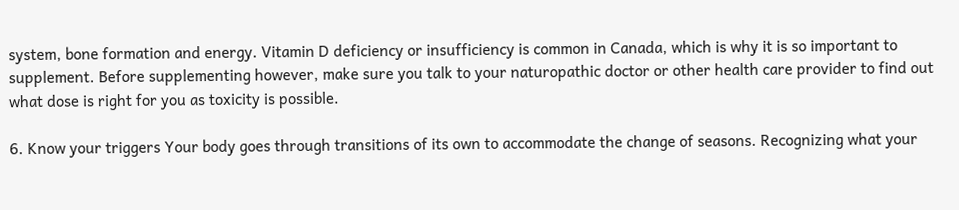system, bone formation and energy. Vitamin D deficiency or insufficiency is common in Canada, which is why it is so important to supplement. Before supplementing however, make sure you talk to your naturopathic doctor or other health care provider to find out what dose is right for you as toxicity is possible.

6. Know your triggers Your body goes through transitions of its own to accommodate the change of seasons. Recognizing what your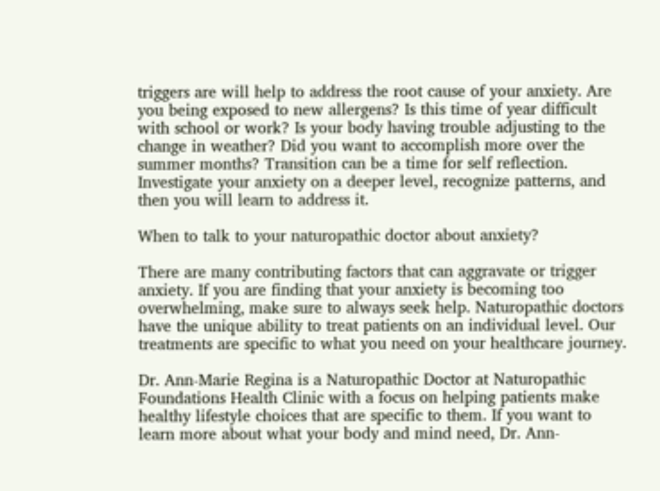triggers are will help to address the root cause of your anxiety. Are you being exposed to new allergens? Is this time of year difficult with school or work? Is your body having trouble adjusting to the change in weather? Did you want to accomplish more over the summer months? Transition can be a time for self reflection. Investigate your anxiety on a deeper level, recognize patterns, and then you will learn to address it.

When to talk to your naturopathic doctor about anxiety?

There are many contributing factors that can aggravate or trigger anxiety. If you are finding that your anxiety is becoming too overwhelming, make sure to always seek help. Naturopathic doctors have the unique ability to treat patients on an individual level. Our treatments are specific to what you need on your healthcare journey.

Dr. Ann-Marie Regina is a Naturopathic Doctor at Naturopathic Foundations Health Clinic with a focus on helping patients make healthy lifestyle choices that are specific to them. If you want to learn more about what your body and mind need, Dr. Ann-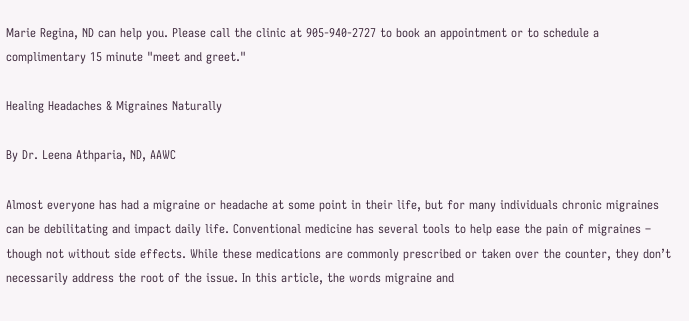Marie Regina, ND can help you. Please call the clinic at 905-940-2727 to book an appointment or to schedule a complimentary 15 minute "meet and greet."

Healing Headaches & Migraines Naturally

By Dr. Leena Athparia, ND, AAWC

Almost everyone has had a migraine or headache at some point in their life, but for many individuals chronic migraines can be debilitating and impact daily life. Conventional medicine has several tools to help ease the pain of migraines – though not without side effects. While these medications are commonly prescribed or taken over the counter, they don’t necessarily address the root of the issue. In this article, the words migraine and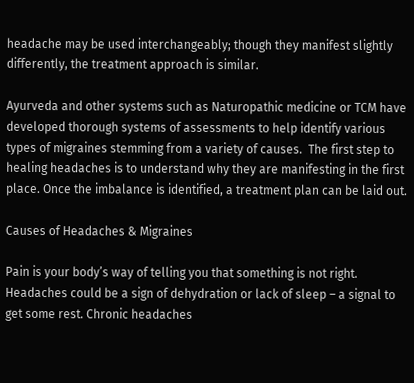headache may be used interchangeably; though they manifest slightly differently, the treatment approach is similar.

Ayurveda and other systems such as Naturopathic medicine or TCM have developed thorough systems of assessments to help identify various types of migraines stemming from a variety of causes.  The first step to healing headaches is to understand why they are manifesting in the first place. Once the imbalance is identified, a treatment plan can be laid out.

Causes of Headaches & Migraines

Pain is your body’s way of telling you that something is not right. Headaches could be a sign of dehydration or lack of sleep – a signal to get some rest. Chronic headaches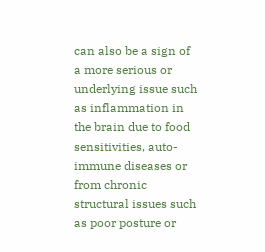can also be a sign of a more serious or underlying issue such as inflammation in the brain due to food sensitivities, auto-immune diseases or from chronic structural issues such as poor posture or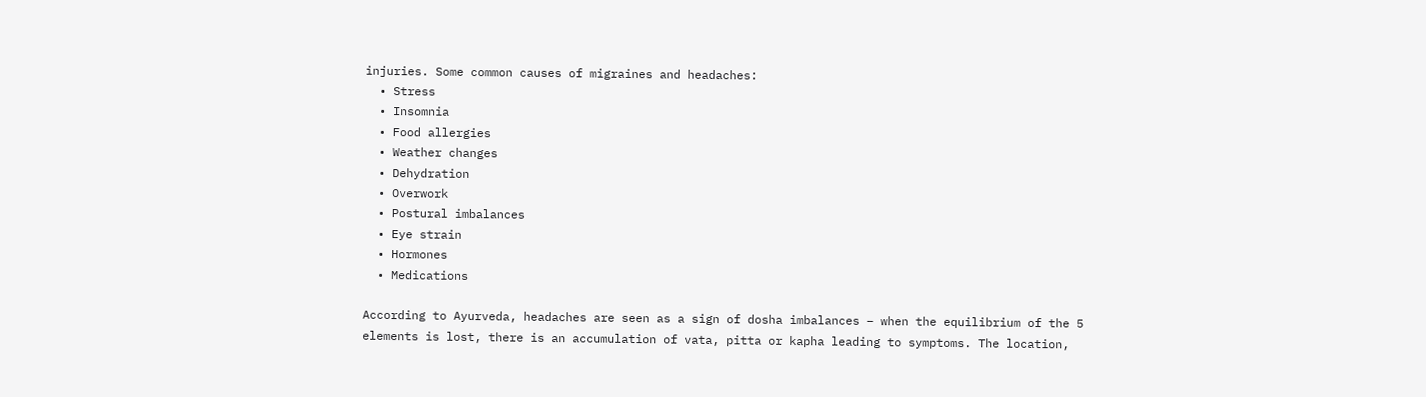injuries. Some common causes of migraines and headaches:
  • Stress
  • Insomnia
  • Food allergies
  • Weather changes
  • Dehydration
  • Overwork
  • Postural imbalances
  • Eye strain
  • Hormones
  • Medications

According to Ayurveda, headaches are seen as a sign of dosha imbalances – when the equilibrium of the 5 elements is lost, there is an accumulation of vata, pitta or kapha leading to symptoms. The location,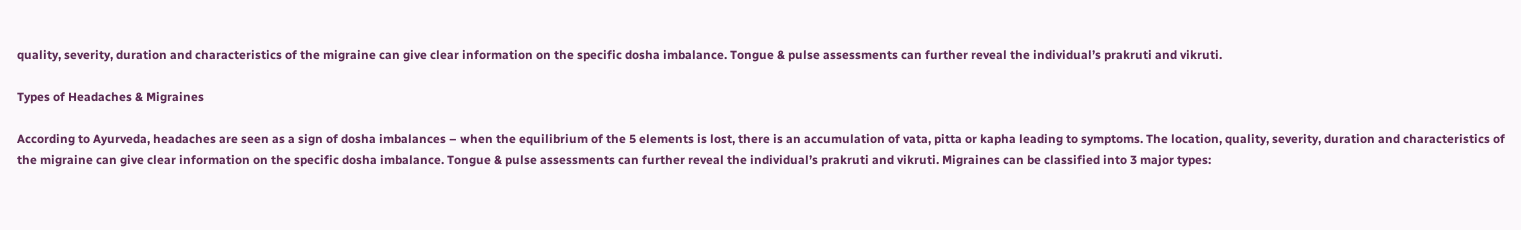quality, severity, duration and characteristics of the migraine can give clear information on the specific dosha imbalance. Tongue & pulse assessments can further reveal the individual’s prakruti and vikruti.

Types of Headaches & Migraines

According to Ayurveda, headaches are seen as a sign of dosha imbalances – when the equilibrium of the 5 elements is lost, there is an accumulation of vata, pitta or kapha leading to symptoms. The location, quality, severity, duration and characteristics of the migraine can give clear information on the specific dosha imbalance. Tongue & pulse assessments can further reveal the individual’s prakruti and vikruti. Migraines can be classified into 3 major types: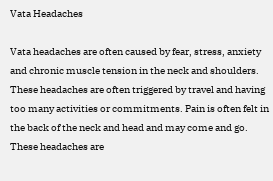Vata Headaches

Vata headaches are often caused by fear, stress, anxiety and chronic muscle tension in the neck and shoulders. These headaches are often triggered by travel and having too many activities or commitments. Pain is often felt in the back of the neck and head and may come and go. These headaches are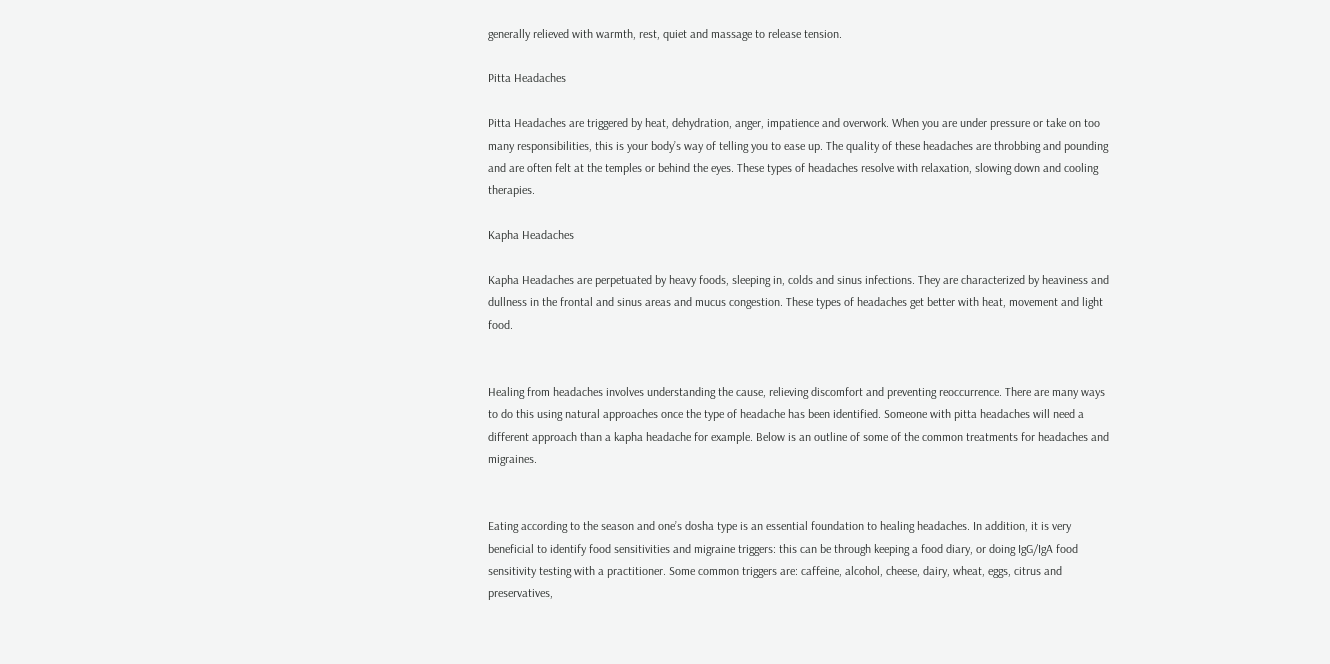generally relieved with warmth, rest, quiet and massage to release tension.

Pitta Headaches

Pitta Headaches are triggered by heat, dehydration, anger, impatience and overwork. When you are under pressure or take on too many responsibilities, this is your body’s way of telling you to ease up. The quality of these headaches are throbbing and pounding and are often felt at the temples or behind the eyes. These types of headaches resolve with relaxation, slowing down and cooling therapies.

Kapha Headaches

Kapha Headaches are perpetuated by heavy foods, sleeping in, colds and sinus infections. They are characterized by heaviness and dullness in the frontal and sinus areas and mucus congestion. These types of headaches get better with heat, movement and light food.


Healing from headaches involves understanding the cause, relieving discomfort and preventing reoccurrence. There are many ways to do this using natural approaches once the type of headache has been identified. Someone with pitta headaches will need a different approach than a kapha headache for example. Below is an outline of some of the common treatments for headaches and migraines.


Eating according to the season and one’s dosha type is an essential foundation to healing headaches. In addition, it is very beneficial to identify food sensitivities and migraine triggers: this can be through keeping a food diary, or doing IgG/IgA food sensitivity testing with a practitioner. Some common triggers are: caffeine, alcohol, cheese, dairy, wheat, eggs, citrus and preservatives,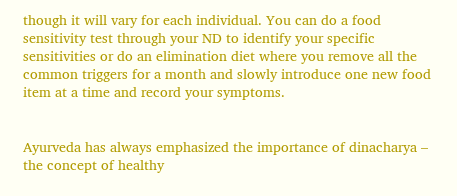though it will vary for each individual. You can do a food sensitivity test through your ND to identify your specific sensitivities or do an elimination diet where you remove all the common triggers for a month and slowly introduce one new food item at a time and record your symptoms.


Ayurveda has always emphasized the importance of dinacharya – the concept of healthy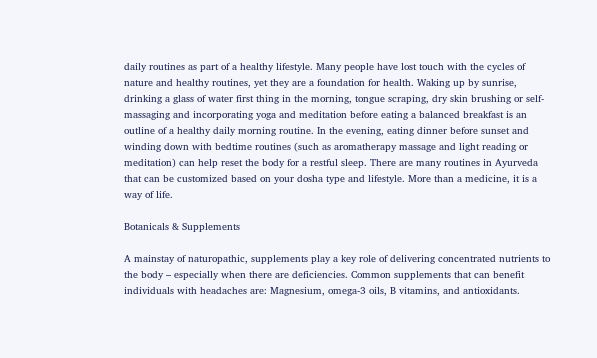daily routines as part of a healthy lifestyle. Many people have lost touch with the cycles of nature and healthy routines, yet they are a foundation for health. Waking up by sunrise, drinking a glass of water first thing in the morning, tongue scraping, dry skin brushing or self-massaging and incorporating yoga and meditation before eating a balanced breakfast is an outline of a healthy daily morning routine. In the evening, eating dinner before sunset and winding down with bedtime routines (such as aromatherapy massage and light reading or meditation) can help reset the body for a restful sleep. There are many routines in Ayurveda that can be customized based on your dosha type and lifestyle. More than a medicine, it is a way of life.

Botanicals & Supplements

A mainstay of naturopathic, supplements play a key role of delivering concentrated nutrients to the body – especially when there are deficiencies. Common supplements that can benefit individuals with headaches are: Magnesium, omega-3 oils, B vitamins, and antioxidants.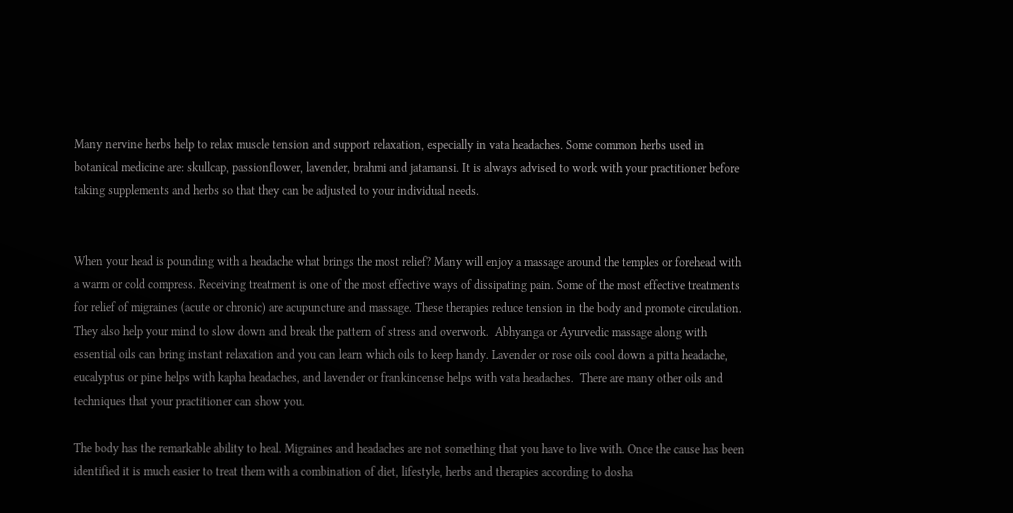Many nervine herbs help to relax muscle tension and support relaxation, especially in vata headaches. Some common herbs used in botanical medicine are: skullcap, passionflower, lavender, brahmi and jatamansi. It is always advised to work with your practitioner before taking supplements and herbs so that they can be adjusted to your individual needs.


When your head is pounding with a headache what brings the most relief? Many will enjoy a massage around the temples or forehead with a warm or cold compress. Receiving treatment is one of the most effective ways of dissipating pain. Some of the most effective treatments for relief of migraines (acute or chronic) are acupuncture and massage. These therapies reduce tension in the body and promote circulation. They also help your mind to slow down and break the pattern of stress and overwork.  Abhyanga or Ayurvedic massage along with essential oils can bring instant relaxation and you can learn which oils to keep handy. Lavender or rose oils cool down a pitta headache, eucalyptus or pine helps with kapha headaches, and lavender or frankincense helps with vata headaches.  There are many other oils and techniques that your practitioner can show you.

The body has the remarkable ability to heal. Migraines and headaches are not something that you have to live with. Once the cause has been identified it is much easier to treat them with a combination of diet, lifestyle, herbs and therapies according to dosha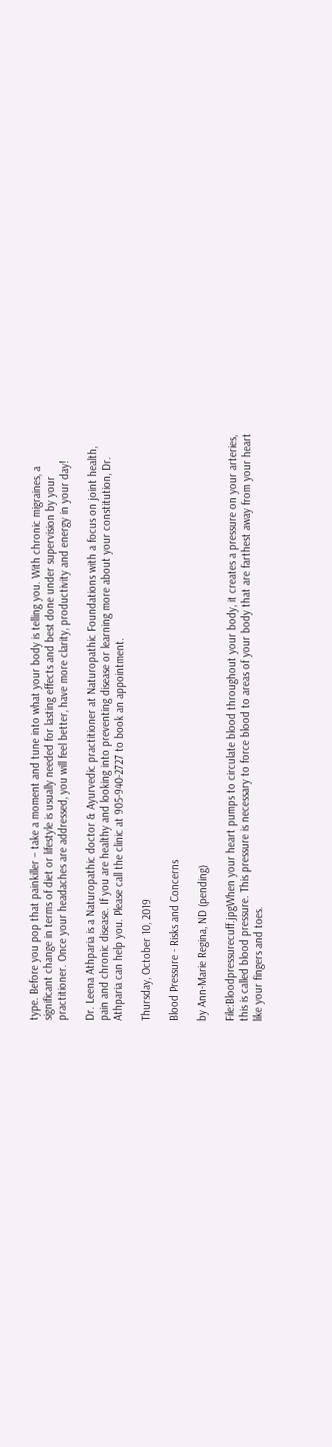type. Before you pop that painkiller – take a moment and tune into what your body is telling you. With chronic migraines, a significant change in terms of diet or lifestyle is usually needed for lasting effects and best done under supervision by your practitioner. Once your headaches are addressed, you will feel better, have more clarity, productivity and energy in your day!

Dr. Leena Athparia is a Naturopathic doctor & Ayurvedic practitioner at Naturopathic Foundations with a focus on joint health, pain and chronic disease. If you are healthy and looking into preventing disease or learning more about your constitution, Dr. Athparia can help you. Please call the clinic at 905-940-2727 to book an appointment.

Thursday, October 10, 2019

Blood Pressure - Risks and Concerns

by Ann-Marie Regina, ND (pending)

File:Bloodpressurecuff.jpgWhen your heart pumps to circulate blood throughout your body, it creates a pressure on your arteries, this is called blood pressure. This pressure is necessary to force blood to areas of your body that are farthest away from your heart like your fingers and toes.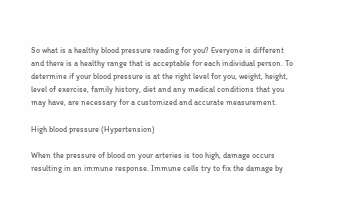So what is a healthy blood pressure reading for you? Everyone is different and there is a healthy range that is acceptable for each individual person. To determine if your blood pressure is at the right level for you, weight, height, level of exercise, family history, diet and any medical conditions that you may have, are necessary for a customized and accurate measurement.

High blood pressure (Hypertension)

When the pressure of blood on your arteries is too high, damage occurs resulting in an immune response. Immune cells try to fix the damage by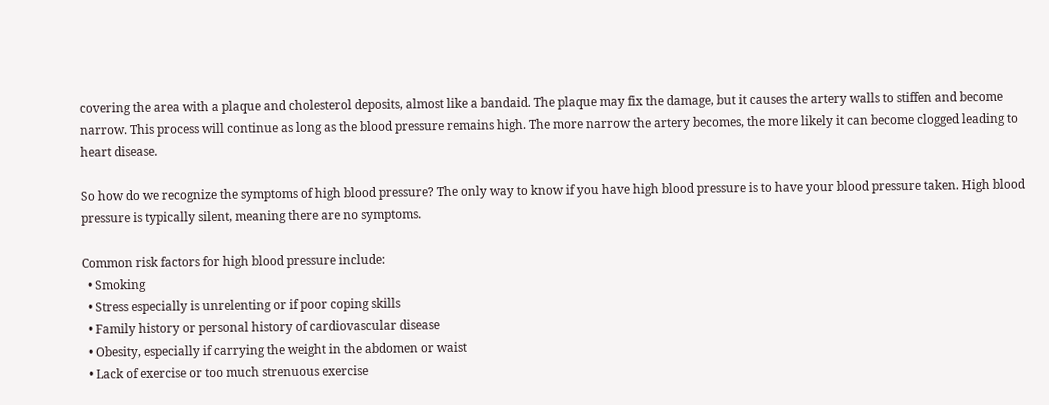covering the area with a plaque and cholesterol deposits, almost like a bandaid. The plaque may fix the damage, but it causes the artery walls to stiffen and become narrow. This process will continue as long as the blood pressure remains high. The more narrow the artery becomes, the more likely it can become clogged leading to heart disease.

So how do we recognize the symptoms of high blood pressure? The only way to know if you have high blood pressure is to have your blood pressure taken. High blood pressure is typically silent, meaning there are no symptoms.

Common risk factors for high blood pressure include:
  • Smoking
  • Stress especially is unrelenting or if poor coping skills
  • Family history or personal history of cardiovascular disease
  • Obesity, especially if carrying the weight in the abdomen or waist
  • Lack of exercise or too much strenuous exercise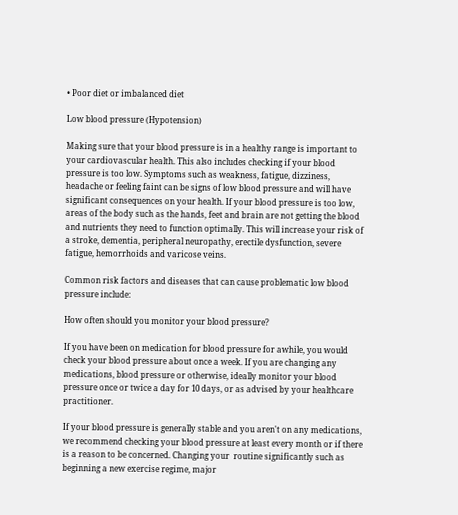• Poor diet or imbalanced diet

Low blood pressure (Hypotension)

Making sure that your blood pressure is in a healthy range is important to your cardiovascular health. This also includes checking if your blood pressure is too low. Symptoms such as weakness, fatigue, dizziness, headache or feeling faint can be signs of low blood pressure and will have significant consequences on your health. If your blood pressure is too low, areas of the body such as the hands, feet and brain are not getting the blood and nutrients they need to function optimally. This will increase your risk of a stroke, dementia, peripheral neuropathy, erectile dysfunction, severe fatigue, hemorrhoids and varicose veins.

Common risk factors and diseases that can cause problematic low blood pressure include:

How often should you monitor your blood pressure?

If you have been on medication for blood pressure for awhile, you would check your blood pressure about once a week. If you are changing any medications, blood pressure or otherwise, ideally monitor your blood pressure once or twice a day for 10 days, or as advised by your healthcare practitioner.

If your blood pressure is generally stable and you aren't on any medications, we recommend checking your blood pressure at least every month or if there is a reason to be concerned. Changing your  routine significantly such as beginning a new exercise regime, major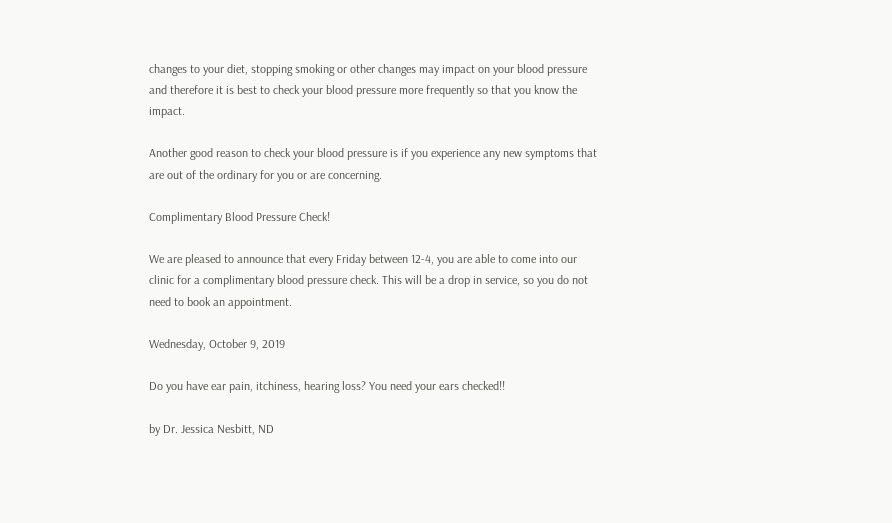changes to your diet, stopping smoking or other changes may impact on your blood pressure and therefore it is best to check your blood pressure more frequently so that you know the impact.

Another good reason to check your blood pressure is if you experience any new symptoms that are out of the ordinary for you or are concerning.

Complimentary Blood Pressure Check!

We are pleased to announce that every Friday between 12-4, you are able to come into our clinic for a complimentary blood pressure check. This will be a drop in service, so you do not need to book an appointment.

Wednesday, October 9, 2019

Do you have ear pain, itchiness, hearing loss? You need your ears checked!!

by Dr. Jessica Nesbitt, ND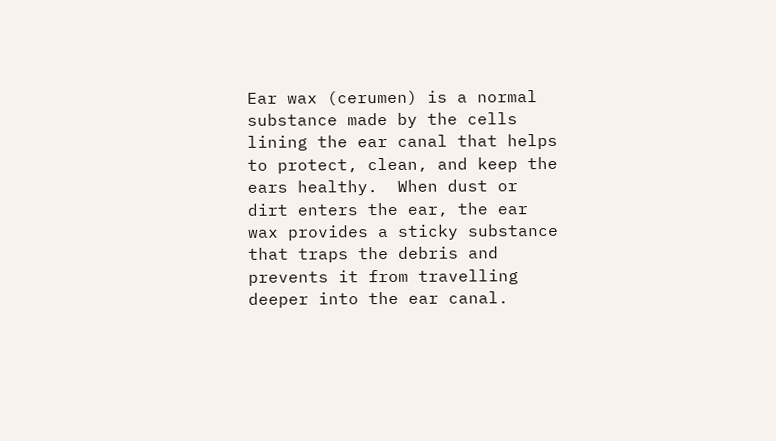Ear wax (cerumen) is a normal substance made by the cells lining the ear canal that helps to protect, clean, and keep the ears healthy.  When dust or dirt enters the ear, the ear wax provides a sticky substance that traps the debris and prevents it from travelling deeper into the ear canal.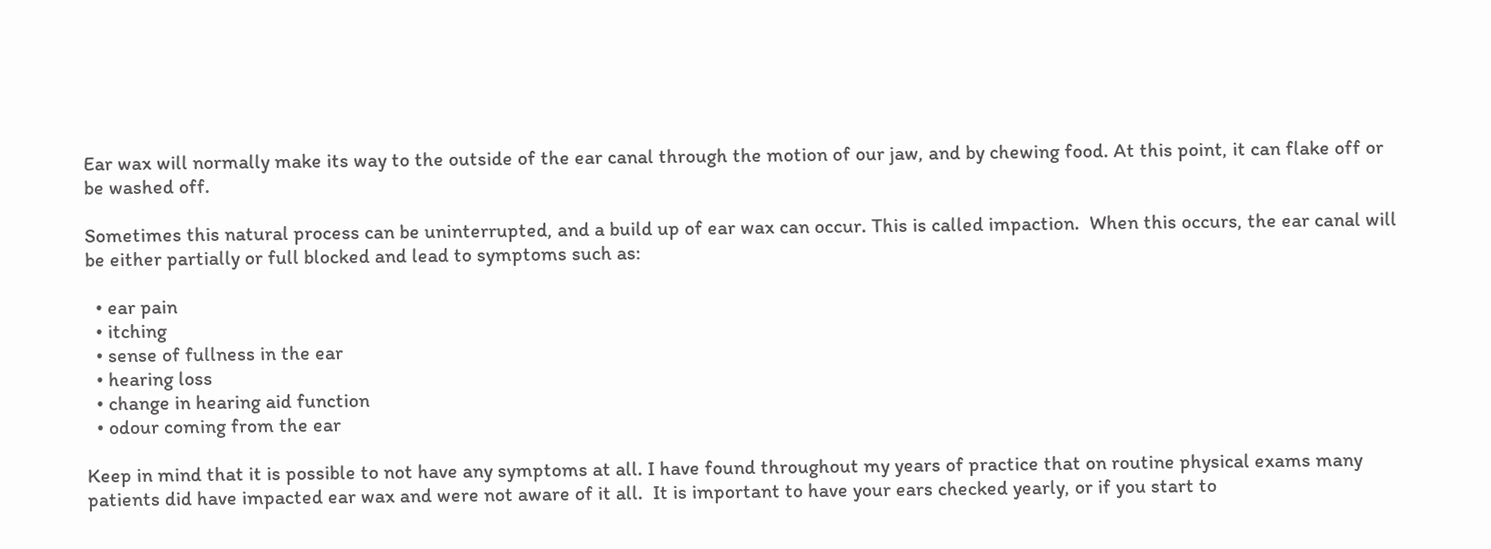Ear wax will normally make its way to the outside of the ear canal through the motion of our jaw, and by chewing food. At this point, it can flake off or be washed off.

Sometimes this natural process can be uninterrupted, and a build up of ear wax can occur. This is called impaction.  When this occurs, the ear canal will be either partially or full blocked and lead to symptoms such as:

  • ear pain
  • itching
  • sense of fullness in the ear
  • hearing loss
  • change in hearing aid function
  • odour coming from the ear

Keep in mind that it is possible to not have any symptoms at all. I have found throughout my years of practice that on routine physical exams many patients did have impacted ear wax and were not aware of it all.  It is important to have your ears checked yearly, or if you start to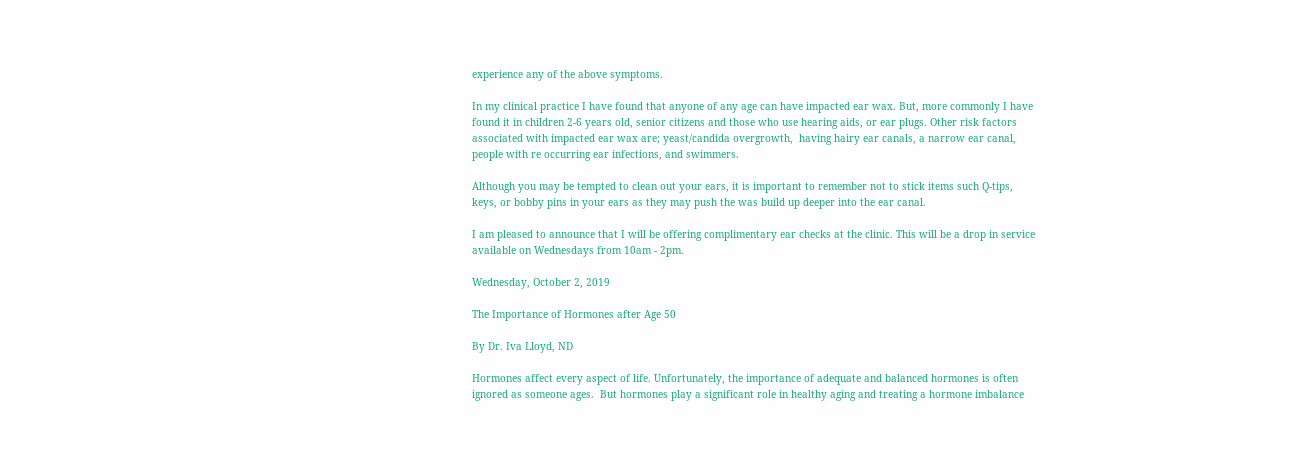experience any of the above symptoms.

In my clinical practice I have found that anyone of any age can have impacted ear wax. But, more commonly I have found it in children 2-6 years old, senior citizens and those who use hearing aids, or ear plugs. Other risk factors associated with impacted ear wax are; yeast/candida overgrowth,  having hairy ear canals, a narrow ear canal, people with re occurring ear infections, and swimmers.

Although you may be tempted to clean out your ears, it is important to remember not to stick items such Q-tips, keys, or bobby pins in your ears as they may push the was build up deeper into the ear canal.

I am pleased to announce that I will be offering complimentary ear checks at the clinic. This will be a drop in service available on Wednesdays from 10am - 2pm.

Wednesday, October 2, 2019

The Importance of Hormones after Age 50

By Dr. Iva Lloyd, ND

Hormones affect every aspect of life. Unfortunately, the importance of adequate and balanced hormones is often ignored as someone ages.  But hormones play a significant role in healthy aging and treating a hormone imbalance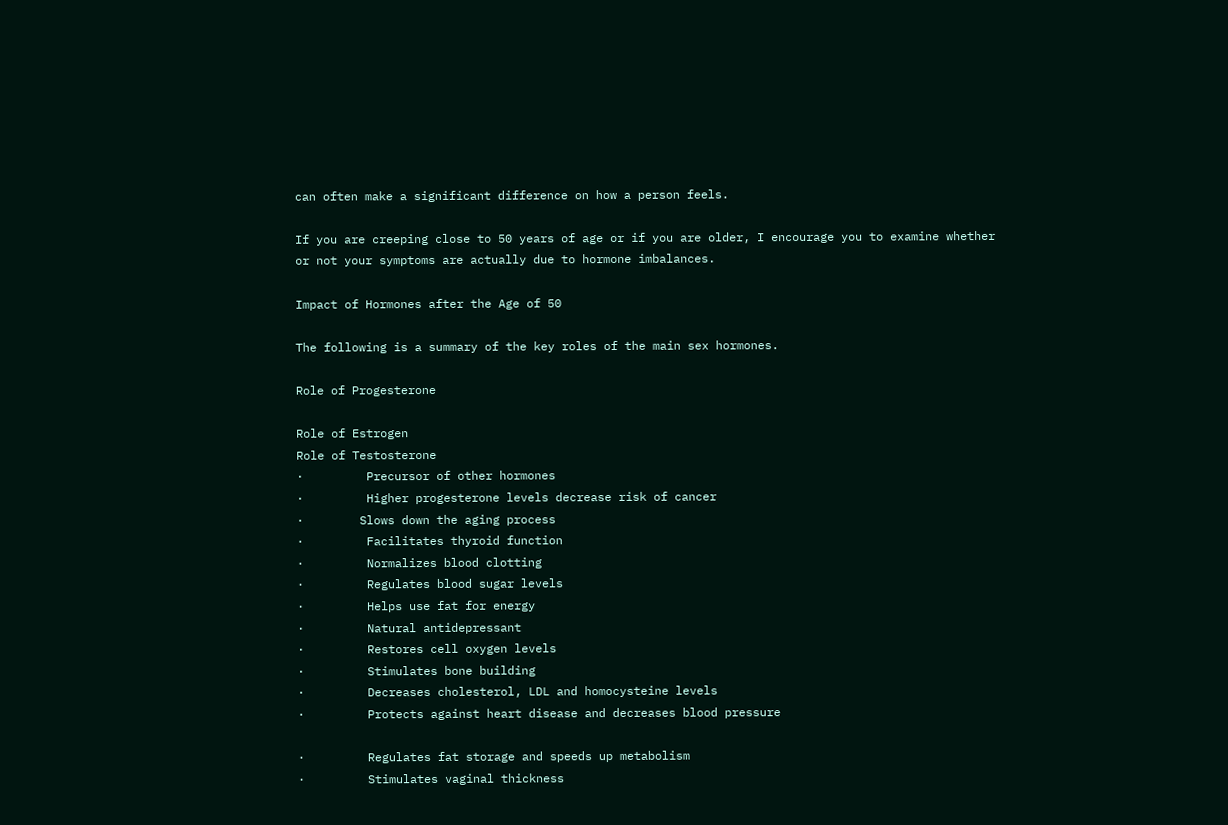can often make a significant difference on how a person feels.

If you are creeping close to 50 years of age or if you are older, I encourage you to examine whether or not your symptoms are actually due to hormone imbalances.

Impact of Hormones after the Age of 50

The following is a summary of the key roles of the main sex hormones.

Role of Progesterone

Role of Estrogen
Role of Testosterone
·         Precursor of other hormones
·         Higher progesterone levels decrease risk of cancer
·        Slows down the aging process
·         Facilitates thyroid function
·         Normalizes blood clotting
·         Regulates blood sugar levels
·         Helps use fat for energy
·         Natural antidepressant
·         Restores cell oxygen levels
·         Stimulates bone building
·         Decreases cholesterol, LDL and homocysteine levels
·         Protects against heart disease and decreases blood pressure

·         Regulates fat storage and speeds up metabolism
·         Stimulates vaginal thickness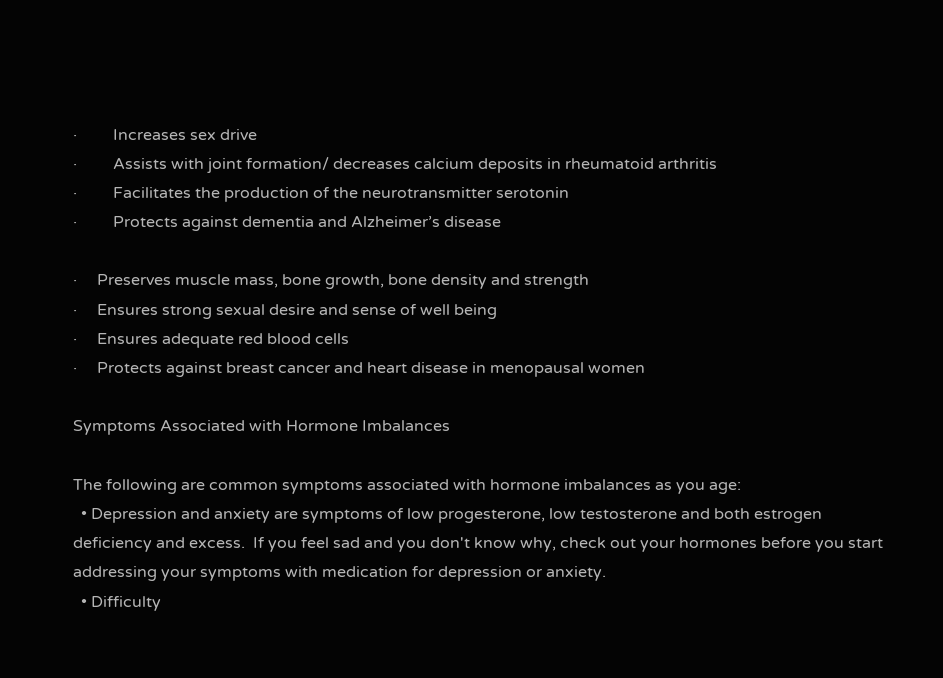·         Increases sex drive
·         Assists with joint formation/ decreases calcium deposits in rheumatoid arthritis
·         Facilitates the production of the neurotransmitter serotonin
·         Protects against dementia and Alzheimer’s disease

·     Preserves muscle mass, bone growth, bone density and strength
·     Ensures strong sexual desire and sense of well being
·     Ensures adequate red blood cells
·     Protects against breast cancer and heart disease in menopausal women

Symptoms Associated with Hormone Imbalances

The following are common symptoms associated with hormone imbalances as you age:
  • Depression and anxiety are symptoms of low progesterone, low testosterone and both estrogen deficiency and excess.  If you feel sad and you don't know why, check out your hormones before you start addressing your symptoms with medication for depression or anxiety.
  • Difficulty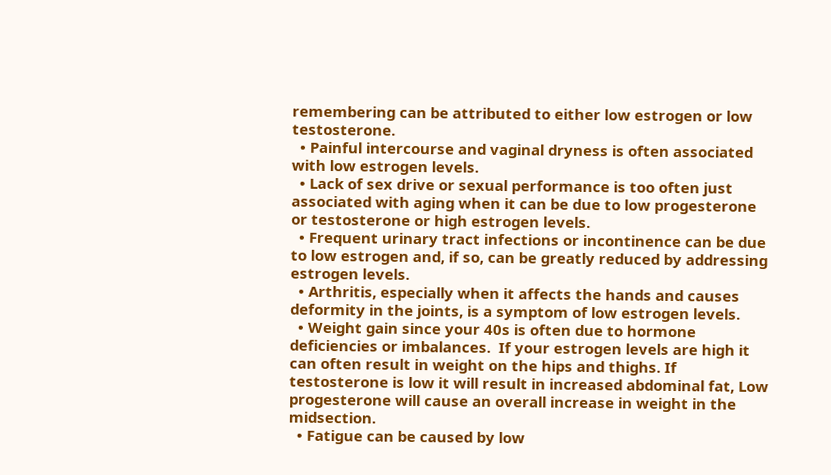remembering can be attributed to either low estrogen or low testosterone.
  • Painful intercourse and vaginal dryness is often associated with low estrogen levels.
  • Lack of sex drive or sexual performance is too often just associated with aging when it can be due to low progesterone or testosterone or high estrogen levels.
  • Frequent urinary tract infections or incontinence can be due to low estrogen and, if so, can be greatly reduced by addressing estrogen levels.
  • Arthritis, especially when it affects the hands and causes deformity in the joints, is a symptom of low estrogen levels.
  • Weight gain since your 40s is often due to hormone deficiencies or imbalances.  If your estrogen levels are high it can often result in weight on the hips and thighs. If testosterone is low it will result in increased abdominal fat, Low progesterone will cause an overall increase in weight in the midsection.
  • Fatigue can be caused by low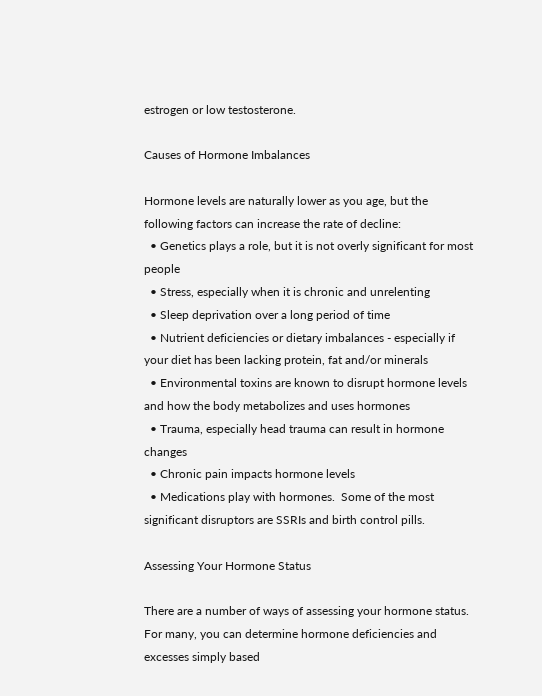estrogen or low testosterone.

Causes of Hormone Imbalances

Hormone levels are naturally lower as you age, but the following factors can increase the rate of decline:
  • Genetics plays a role, but it is not overly significant for most people
  • Stress, especially when it is chronic and unrelenting
  • Sleep deprivation over a long period of time
  • Nutrient deficiencies or dietary imbalances - especially if your diet has been lacking protein, fat and/or minerals
  • Environmental toxins are known to disrupt hormone levels and how the body metabolizes and uses hormones
  • Trauma, especially head trauma can result in hormone changes
  • Chronic pain impacts hormone levels
  • Medications play with hormones.  Some of the most significant disruptors are SSRIs and birth control pills.

Assessing Your Hormone Status

There are a number of ways of assessing your hormone status.  For many, you can determine hormone deficiencies and excesses simply based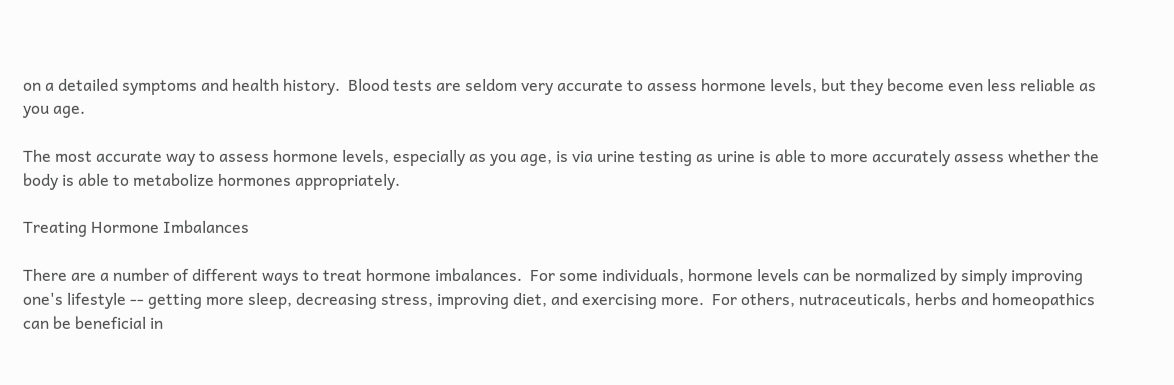on a detailed symptoms and health history.  Blood tests are seldom very accurate to assess hormone levels, but they become even less reliable as you age.

The most accurate way to assess hormone levels, especially as you age, is via urine testing as urine is able to more accurately assess whether the body is able to metabolize hormones appropriately.

Treating Hormone Imbalances

There are a number of different ways to treat hormone imbalances.  For some individuals, hormone levels can be normalized by simply improving one's lifestyle -- getting more sleep, decreasing stress, improving diet, and exercising more.  For others, nutraceuticals, herbs and homeopathics can be beneficial in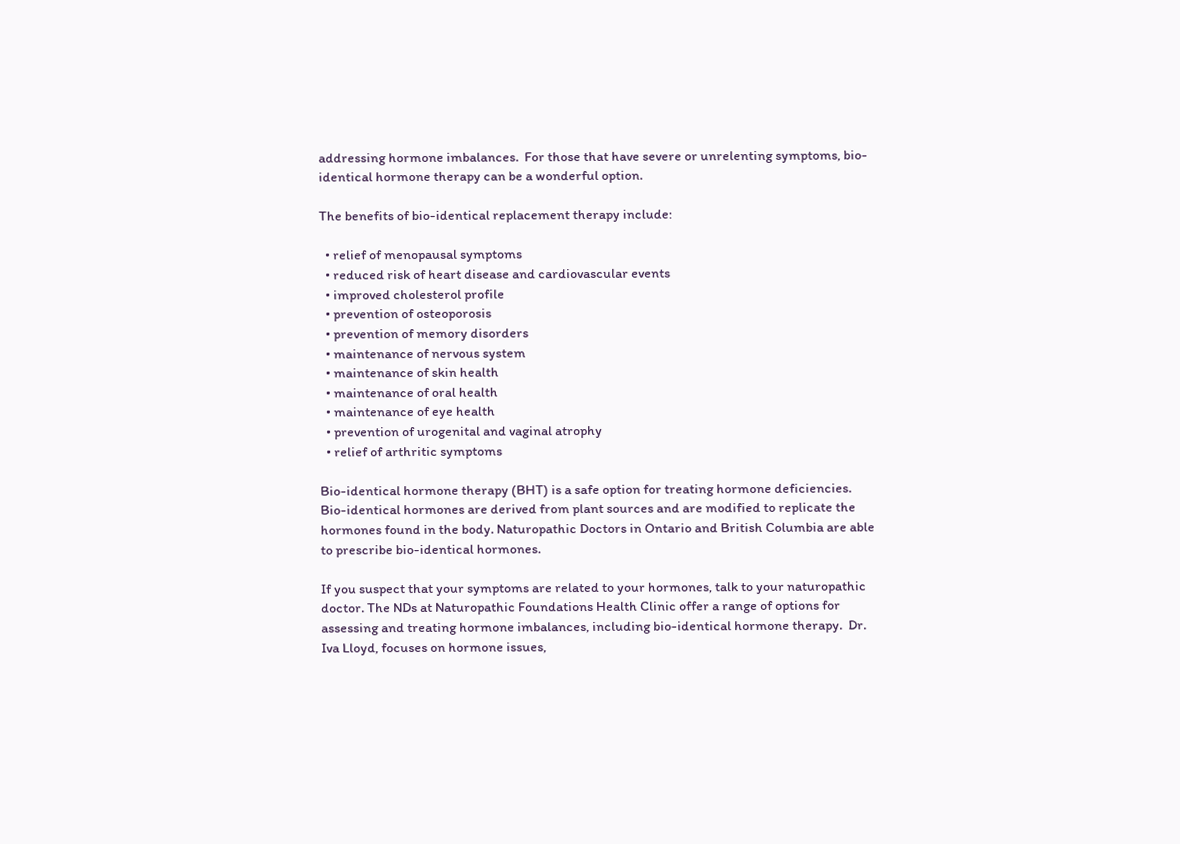addressing hormone imbalances.  For those that have severe or unrelenting symptoms, bio-identical hormone therapy can be a wonderful option.

The benefits of bio-identical replacement therapy include:

  • relief of menopausal symptoms
  • reduced risk of heart disease and cardiovascular events
  • improved cholesterol profile
  • prevention of osteoporosis
  • prevention of memory disorders
  • maintenance of nervous system
  • maintenance of skin health
  • maintenance of oral health
  • maintenance of eye health
  • prevention of urogenital and vaginal atrophy
  • relief of arthritic symptoms

Bio-identical hormone therapy (BHT) is a safe option for treating hormone deficiencies. Bio-identical hormones are derived from plant sources and are modified to replicate the hormones found in the body. Naturopathic Doctors in Ontario and British Columbia are able to prescribe bio-identical hormones.

If you suspect that your symptoms are related to your hormones, talk to your naturopathic doctor. The NDs at Naturopathic Foundations Health Clinic offer a range of options for assessing and treating hormone imbalances, including bio-identical hormone therapy.  Dr. Iva Lloyd, focuses on hormone issues,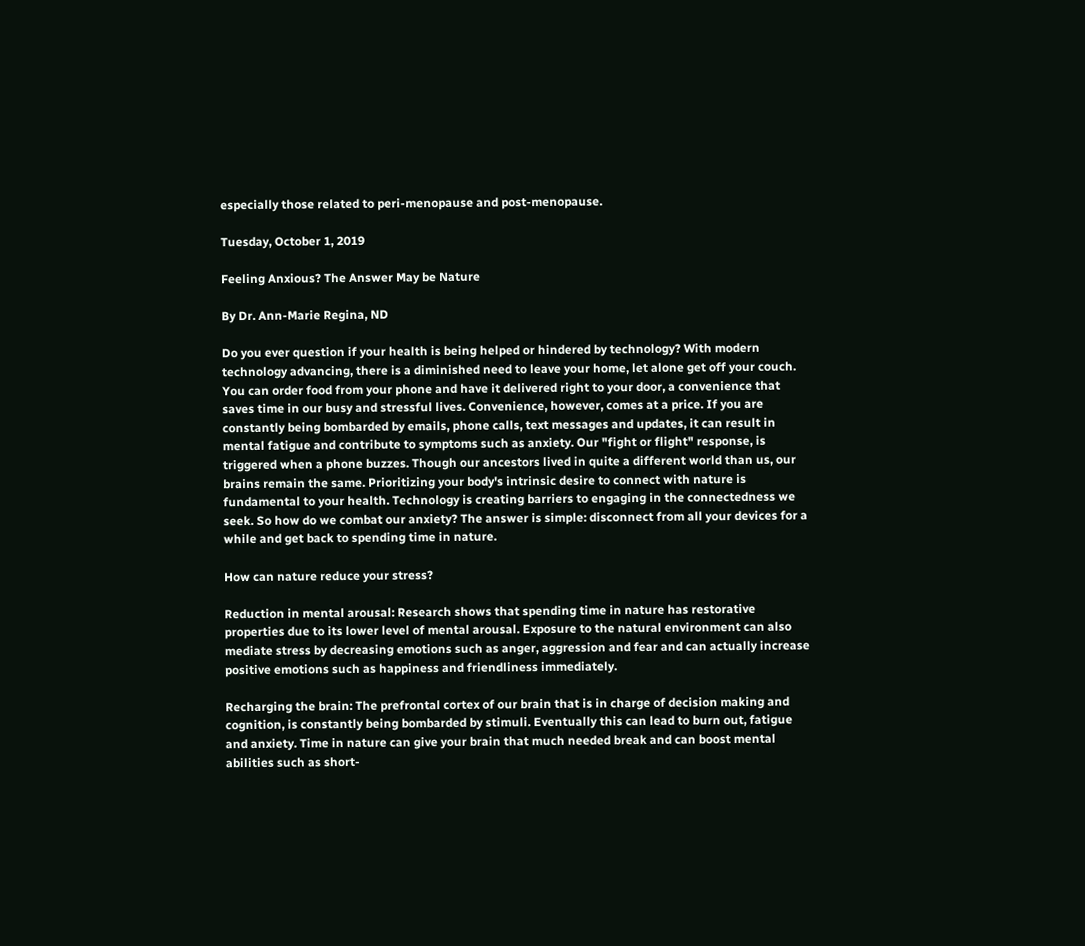especially those related to peri-menopause and post-menopause.

Tuesday, October 1, 2019

Feeling Anxious? The Answer May be Nature

By Dr. Ann-Marie Regina, ND

Do you ever question if your health is being helped or hindered by technology? With modern technology advancing, there is a diminished need to leave your home, let alone get off your couch. You can order food from your phone and have it delivered right to your door, a convenience that saves time in our busy and stressful lives. Convenience, however, comes at a price. If you are constantly being bombarded by emails, phone calls, text messages and updates, it can result in mental fatigue and contribute to symptoms such as anxiety. Our "fight or flight" response, is triggered when a phone buzzes. Though our ancestors lived in quite a different world than us, our brains remain the same. Prioritizing your body's intrinsic desire to connect with nature is fundamental to your health. Technology is creating barriers to engaging in the connectedness we seek. So how do we combat our anxiety? The answer is simple: disconnect from all your devices for a while and get back to spending time in nature.

How can nature reduce your stress?

Reduction in mental arousal: Research shows that spending time in nature has restorative properties due to its lower level of mental arousal. Exposure to the natural environment can also mediate stress by decreasing emotions such as anger, aggression and fear and can actually increase positive emotions such as happiness and friendliness immediately.

Recharging the brain: The prefrontal cortex of our brain that is in charge of decision making and cognition, is constantly being bombarded by stimuli. Eventually this can lead to burn out, fatigue and anxiety. Time in nature can give your brain that much needed break and can boost mental abilities such as short-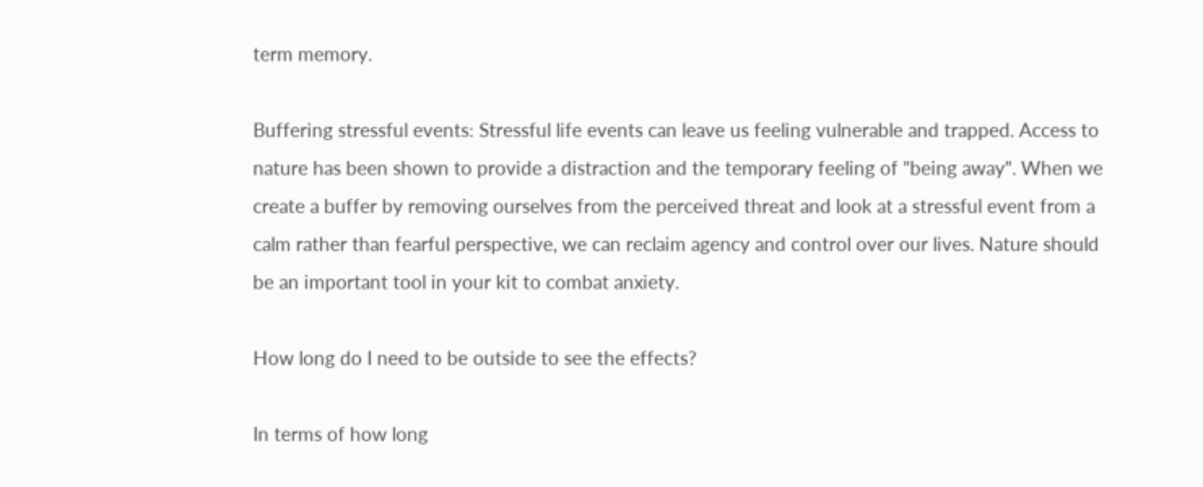term memory.

Buffering stressful events: Stressful life events can leave us feeling vulnerable and trapped. Access to nature has been shown to provide a distraction and the temporary feeling of "being away". When we create a buffer by removing ourselves from the perceived threat and look at a stressful event from a calm rather than fearful perspective, we can reclaim agency and control over our lives. Nature should be an important tool in your kit to combat anxiety.

How long do I need to be outside to see the effects?

In terms of how long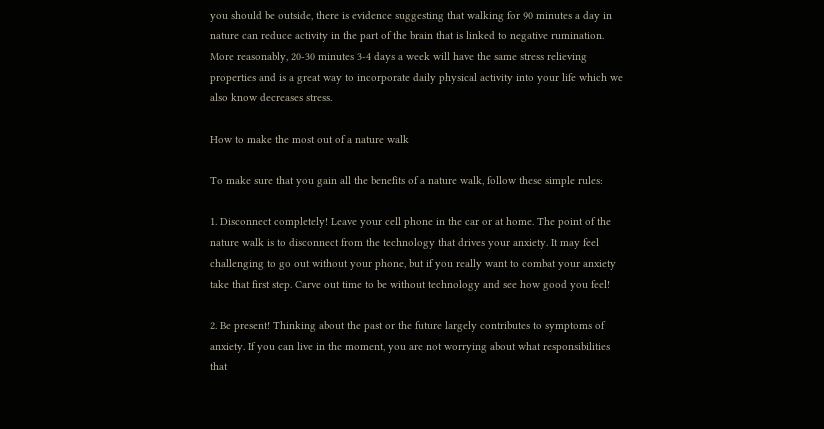you should be outside, there is evidence suggesting that walking for 90 minutes a day in nature can reduce activity in the part of the brain that is linked to negative rumination. More reasonably, 20-30 minutes 3-4 days a week will have the same stress relieving properties and is a great way to incorporate daily physical activity into your life which we also know decreases stress.

How to make the most out of a nature walk

To make sure that you gain all the benefits of a nature walk, follow these simple rules:

1. Disconnect completely! Leave your cell phone in the car or at home. The point of the nature walk is to disconnect from the technology that drives your anxiety. It may feel challenging to go out without your phone, but if you really want to combat your anxiety take that first step. Carve out time to be without technology and see how good you feel!

2. Be present! Thinking about the past or the future largely contributes to symptoms of anxiety. If you can live in the moment, you are not worrying about what responsibilities that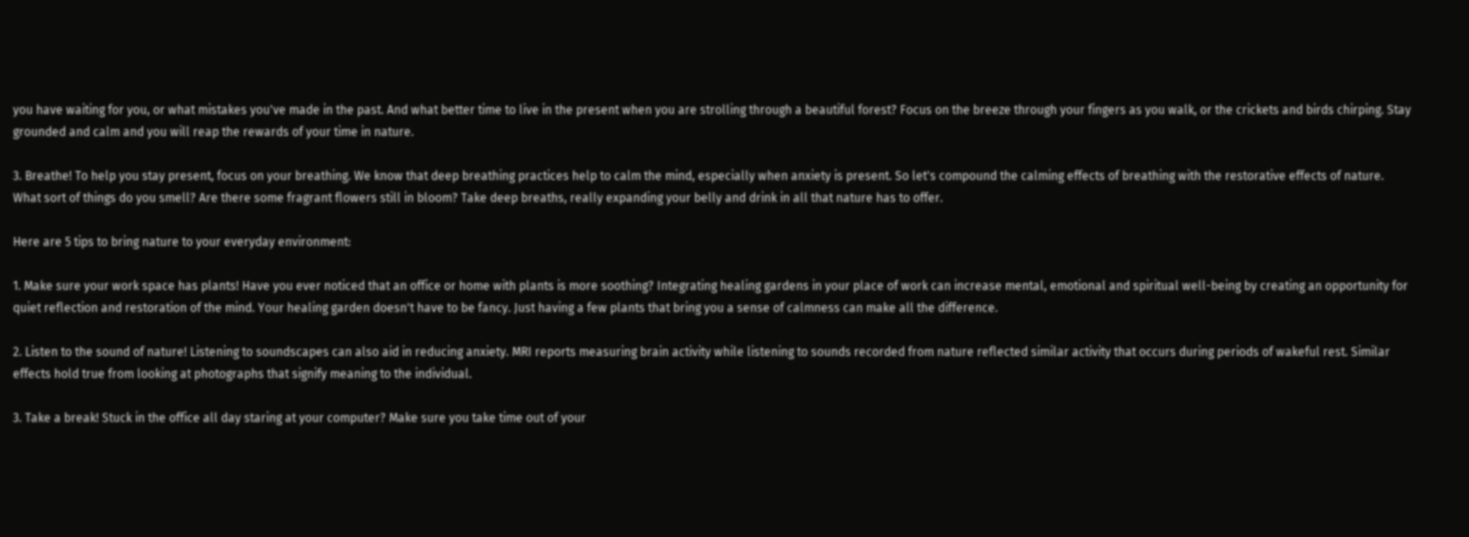you have waiting for you, or what mistakes you've made in the past. And what better time to live in the present when you are strolling through a beautiful forest? Focus on the breeze through your fingers as you walk, or the crickets and birds chirping. Stay grounded and calm and you will reap the rewards of your time in nature.

3. Breathe! To help you stay present, focus on your breathing. We know that deep breathing practices help to calm the mind, especially when anxiety is present. So let's compound the calming effects of breathing with the restorative effects of nature. What sort of things do you smell? Are there some fragrant flowers still in bloom? Take deep breaths, really expanding your belly and drink in all that nature has to offer.

Here are 5 tips to bring nature to your everyday environment:

1. Make sure your work space has plants! Have you ever noticed that an office or home with plants is more soothing? Integrating healing gardens in your place of work can increase mental, emotional and spiritual well-being by creating an opportunity for quiet reflection and restoration of the mind. Your healing garden doesn't have to be fancy. Just having a few plants that bring you a sense of calmness can make all the difference.

2. Listen to the sound of nature! Listening to soundscapes can also aid in reducing anxiety. MRI reports measuring brain activity while listening to sounds recorded from nature reflected similar activity that occurs during periods of wakeful rest. Similar effects hold true from looking at photographs that signify meaning to the individual.

3. Take a break! Stuck in the office all day staring at your computer? Make sure you take time out of your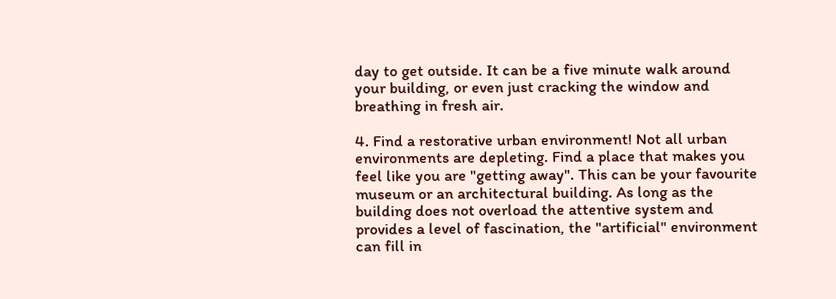day to get outside. It can be a five minute walk around your building, or even just cracking the window and breathing in fresh air.

4. Find a restorative urban environment! Not all urban environments are depleting. Find a place that makes you feel like you are "getting away". This can be your favourite museum or an architectural building. As long as the building does not overload the attentive system and provides a level of fascination, the "artificial" environment can fill in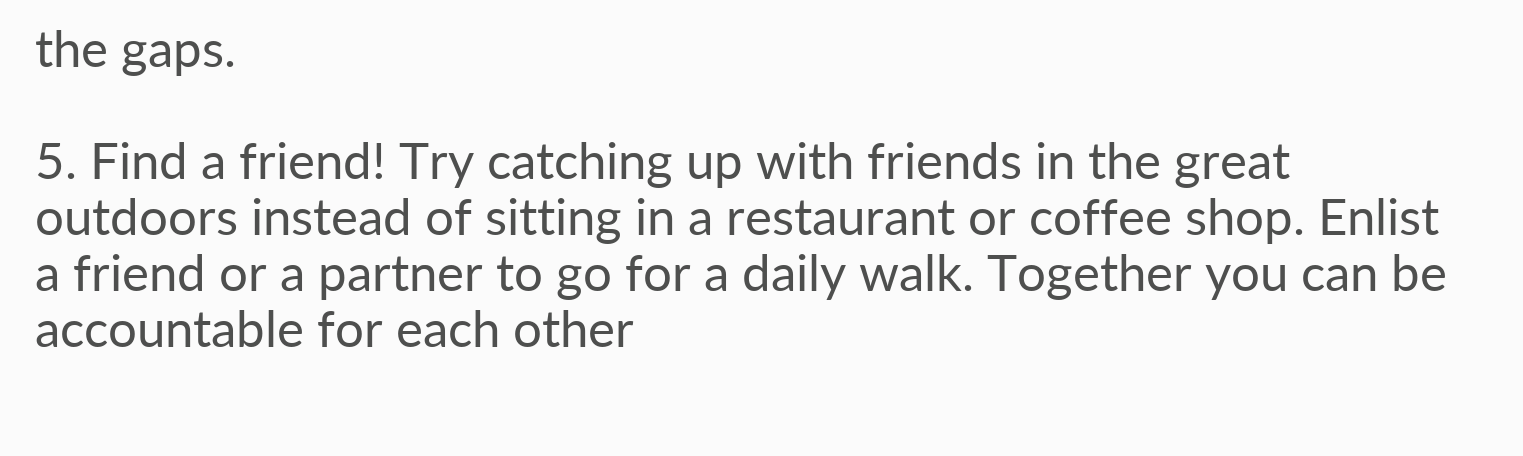the gaps.

5. Find a friend! Try catching up with friends in the great outdoors instead of sitting in a restaurant or coffee shop. Enlist a friend or a partner to go for a daily walk. Together you can be accountable for each other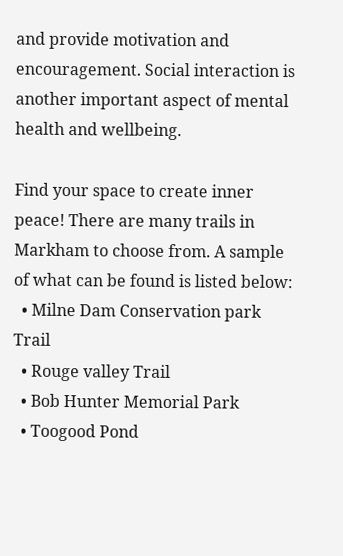and provide motivation and encouragement. Social interaction is another important aspect of mental health and wellbeing.

Find your space to create inner peace! There are many trails in Markham to choose from. A sample of what can be found is listed below:
  • Milne Dam Conservation park Trail
  • Rouge valley Trail
  • Bob Hunter Memorial Park
  • Toogood Pond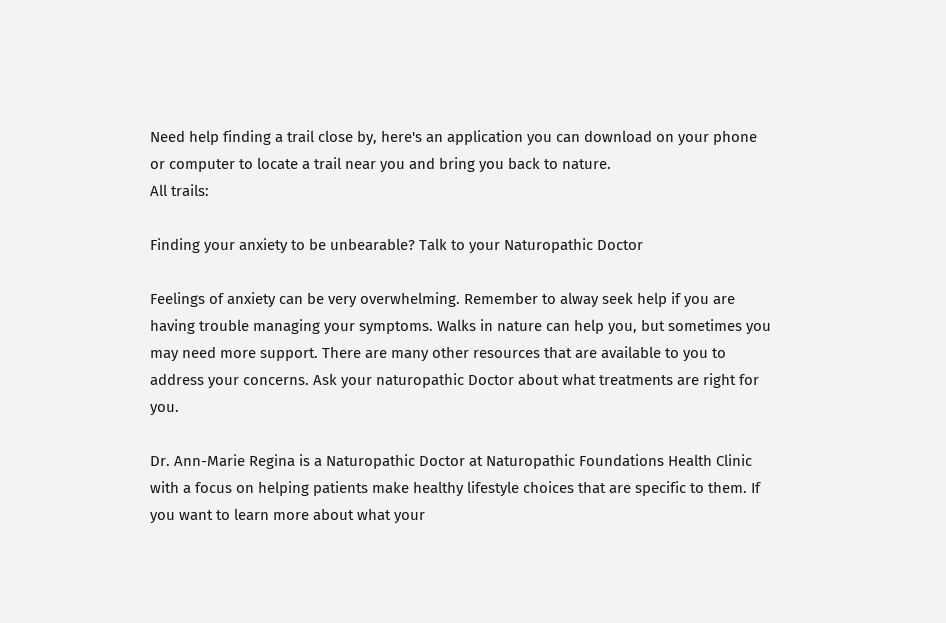Need help finding a trail close by, here's an application you can download on your phone or computer to locate a trail near you and bring you back to nature.
All trails:

Finding your anxiety to be unbearable? Talk to your Naturopathic Doctor

Feelings of anxiety can be very overwhelming. Remember to alway seek help if you are having trouble managing your symptoms. Walks in nature can help you, but sometimes you may need more support. There are many other resources that are available to you to address your concerns. Ask your naturopathic Doctor about what treatments are right for you.

Dr. Ann-Marie Regina is a Naturopathic Doctor at Naturopathic Foundations Health Clinic with a focus on helping patients make healthy lifestyle choices that are specific to them. If you want to learn more about what your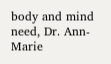body and mind need, Dr. Ann-Marie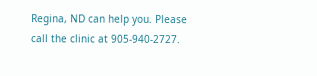Regina, ND can help you. Please call the clinic at 905-940-2727.